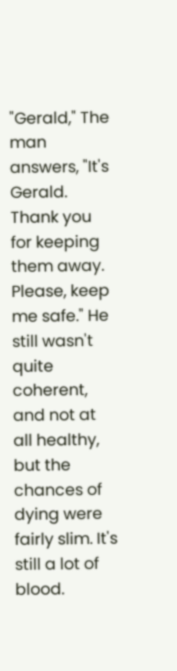"Gerald," The man answers, "It's Gerald. Thank you for keeping them away. Please, keep me safe." He still wasn't quite coherent, and not at all healthy, but the chances of dying were fairly slim. It's still a lot of blood.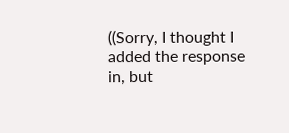((Sorry, I thought I added the response in, but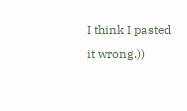I think I pasted it wrong.))